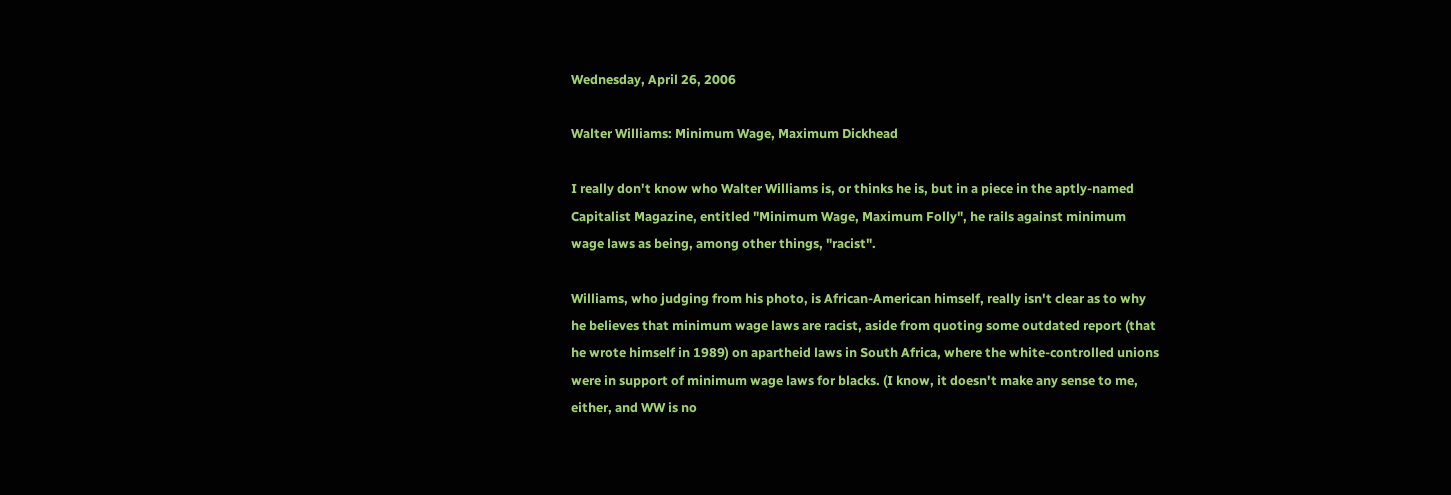Wednesday, April 26, 2006

Walter Williams: Minimum Wage, Maximum Dickhead

I really don't know who Walter Williams is, or thinks he is, but in a piece in the aptly-named Capitalist Magazine, entitled "Minimum Wage, Maximum Folly", he rails against minimum wage laws as being, among other things, "racist".

Williams, who judging from his photo, is African-American himself, really isn't clear as to why he believes that minimum wage laws are racist, aside from quoting some outdated report (that he wrote himself in 1989) on apartheid laws in South Africa, where the white-controlled unions were in support of minimum wage laws for blacks. (I know, it doesn't make any sense to me, either, and WW is no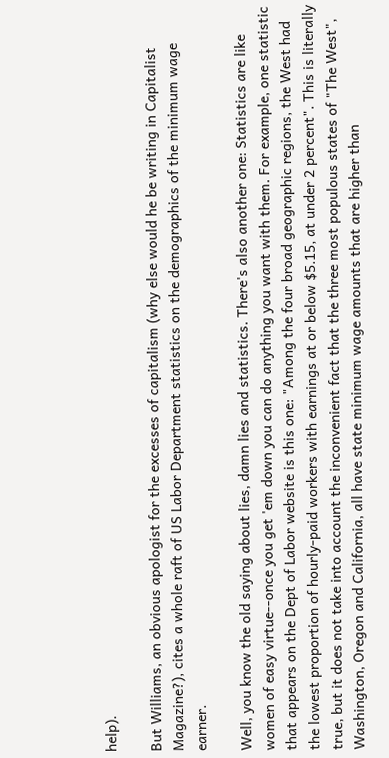help).

But Williams, an obvious apologist for the excesses of capitalism (why else would he be writing in Capitalist Magazine?), cites a whole raft of US Labor Department statistics on the demographics of the minimum wage earner.

Well, you know the old saying about lies, damn lies and statistics. There's also another one: Statistics are like women of easy virtue--once you get 'em down you can do anything you want with them. For example, one statistic that appears on the Dept of Labor website is this one: "Among the four broad geographic regions, the West had the lowest proportion of hourly-paid workers with earnings at or below $5.15, at under 2 percent". This is literally true, but it does not take into account the inconvenient fact that the three most populous states of "The West", Washington, Oregon and California, all have state minimum wage amounts that are higher than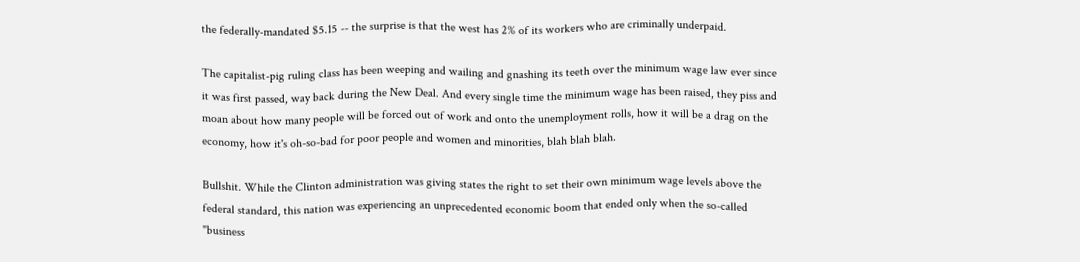the federally-mandated $5.15 -- the surprise is that the west has 2% of its workers who are criminally underpaid.

The capitalist-pig ruling class has been weeping and wailing and gnashing its teeth over the minimum wage law ever since it was first passed, way back during the New Deal. And every single time the minimum wage has been raised, they piss and moan about how many people will be forced out of work and onto the unemployment rolls, how it will be a drag on the economy, how it's oh-so-bad for poor people and women and minorities, blah blah blah.

Bullshit. While the Clinton administration was giving states the right to set their own minimum wage levels above the federal standard, this nation was experiencing an unprecedented economic boom that ended only when the so-called "business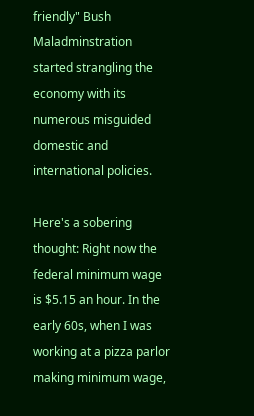friendly" Bush Maladminstration started strangling the economy with its numerous misguided domestic and international policies.

Here's a sobering thought: Right now the federal minimum wage is $5.15 an hour. In the early 60s, when I was working at a pizza parlor making minimum wage,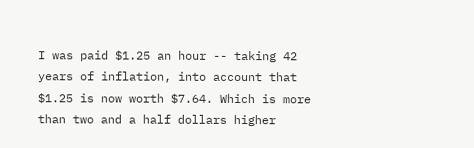I was paid $1.25 an hour -- taking 42 years of inflation, into account that $1.25 is now worth $7.64. Which is more than two and a half dollars higher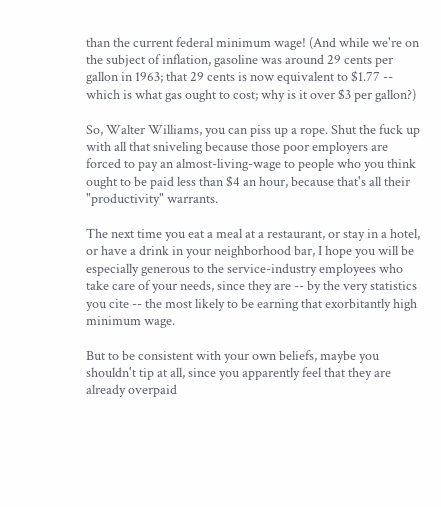than the current federal minimum wage! (And while we're on the subject of inflation, gasoline was around 29 cents per gallon in 1963; that 29 cents is now equivalent to $1.77 -- which is what gas ought to cost; why is it over $3 per gallon?)

So, Walter Williams, you can piss up a rope. Shut the fuck up with all that sniveling because those poor employers are forced to pay an almost-living-wage to people who you think ought to be paid less than $4 an hour, because that's all their "productivity" warrants.

The next time you eat a meal at a restaurant, or stay in a hotel, or have a drink in your neighborhood bar, I hope you will be especially generous to the service-industry employees who take care of your needs, since they are -- by the very statistics you cite -- the most likely to be earning that exorbitantly high minimum wage.

But to be consistent with your own beliefs, maybe you shouldn't tip at all, since you apparently feel that they are already overpaid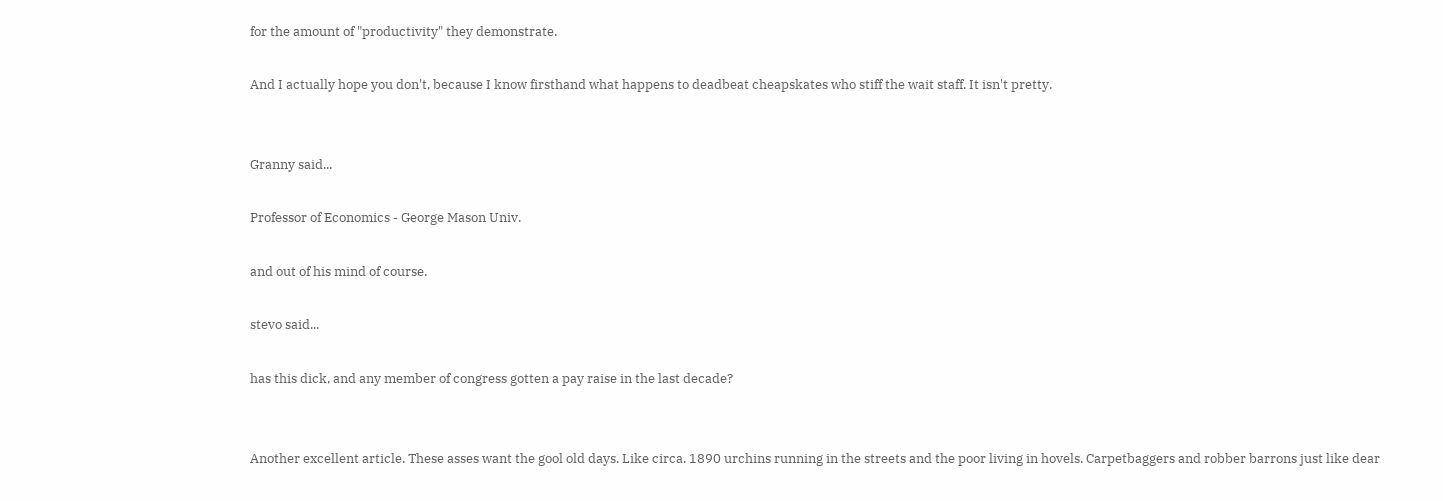for the amount of "productivity" they demonstrate.

And I actually hope you don't, because I know firsthand what happens to deadbeat cheapskates who stiff the wait staff. It isn't pretty.


Granny said...

Professor of Economics - George Mason Univ.

and out of his mind of course.

stevo said...

has this dick, and any member of congress gotten a pay raise in the last decade?


Another excellent article. These asses want the gool old days. Like circa. 1890 urchins running in the streets and the poor living in hovels. Carpetbaggers and robber barrons just like dear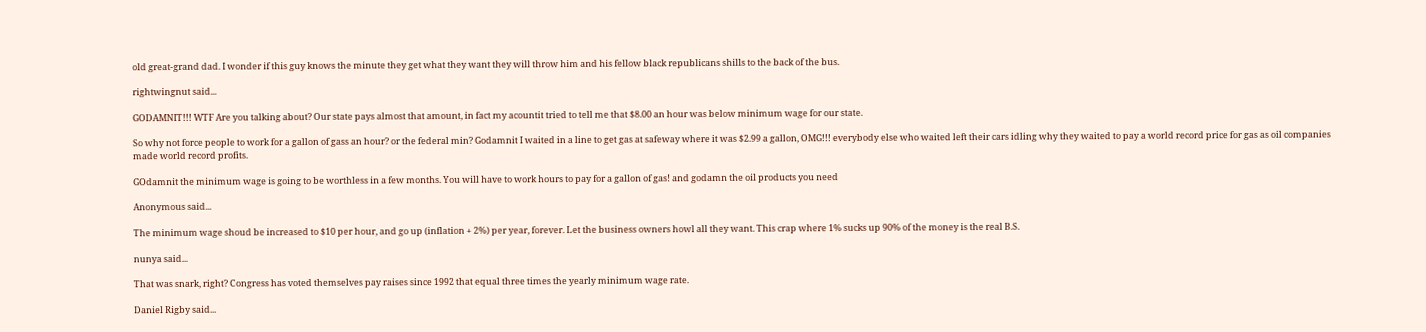old great-grand dad. I wonder if this guy knows the minute they get what they want they will throw him and his fellow black republicans shills to the back of the bus.

rightwingnut said...

GODAMNIT!!! WTF Are you talking about? Our state pays almost that amount, in fact my acountit tried to tell me that $8.00 an hour was below minimum wage for our state.

So why not force people to work for a gallon of gass an hour? or the federal min? Godamnit I waited in a line to get gas at safeway where it was $2.99 a gallon, OMG!!! everybody else who waited left their cars idling why they waited to pay a world record price for gas as oil companies made world record profits.

GOdamnit the minimum wage is going to be worthless in a few months. You will have to work hours to pay for a gallon of gas! and godamn the oil products you need

Anonymous said...

The minimum wage shoud be increased to $10 per hour, and go up (inflation + 2%) per year, forever. Let the business owners howl all they want. This crap where 1% sucks up 90% of the money is the real B.S.

nunya said...

That was snark, right? Congress has voted themselves pay raises since 1992 that equal three times the yearly minimum wage rate.

Daniel Rigby said...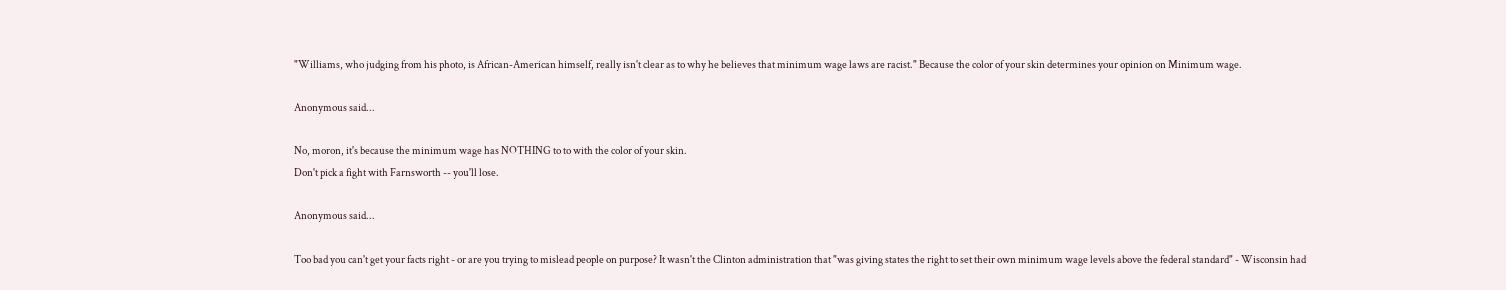"Williams, who judging from his photo, is African-American himself, really isn't clear as to why he believes that minimum wage laws are racist." Because the color of your skin determines your opinion on Minimum wage.

Anonymous said...

No, moron, it's because the minimum wage has NOTHING to to with the color of your skin.
Don't pick a fight with Farnsworth -- you'll lose.

Anonymous said...

Too bad you can't get your facts right - or are you trying to mislead people on purpose? It wasn't the Clinton administration that "was giving states the right to set their own minimum wage levels above the federal standard" - Wisconsin had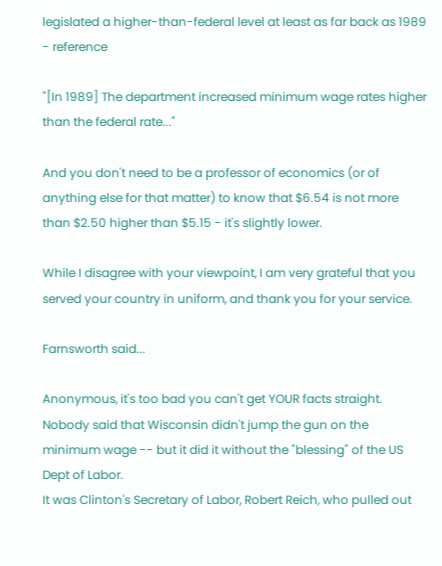legislated a higher-than-federal level at least as far back as 1989 - reference

"[In 1989] The department increased minimum wage rates higher than the federal rate..."

And you don't need to be a professor of economics (or of anything else for that matter) to know that $6.54 is not more than $2.50 higher than $5.15 - it's slightly lower.

While I disagree with your viewpoint, I am very grateful that you served your country in uniform, and thank you for your service.

Farnsworth said...

Anonymous, it's too bad you can't get YOUR facts straight.
Nobody said that Wisconsin didn't jump the gun on the minimum wage -- but it did it without the "blessing" of the US Dept of Labor.
It was Clinton's Secretary of Labor, Robert Reich, who pulled out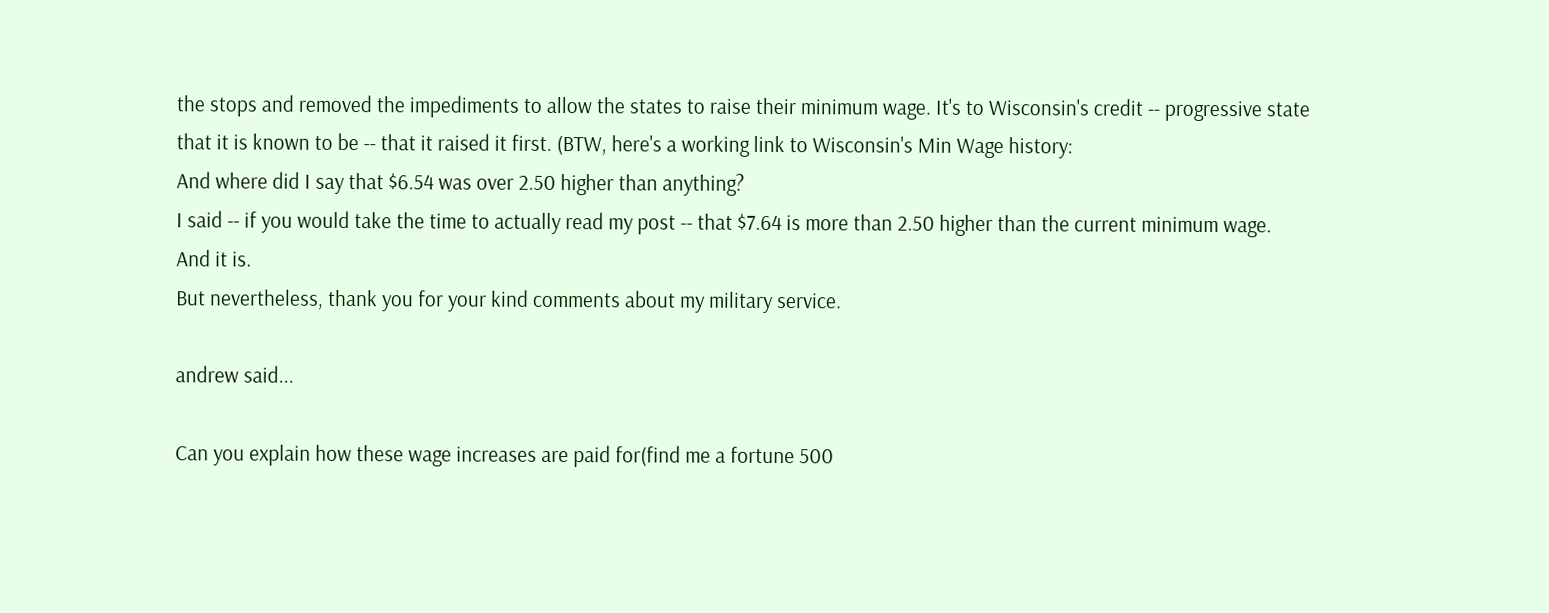the stops and removed the impediments to allow the states to raise their minimum wage. It's to Wisconsin's credit -- progressive state that it is known to be -- that it raised it first. (BTW, here's a working link to Wisconsin's Min Wage history:
And where did I say that $6.54 was over 2.50 higher than anything?
I said -- if you would take the time to actually read my post -- that $7.64 is more than 2.50 higher than the current minimum wage.
And it is.
But nevertheless, thank you for your kind comments about my military service.

andrew said...

Can you explain how these wage increases are paid for(find me a fortune 500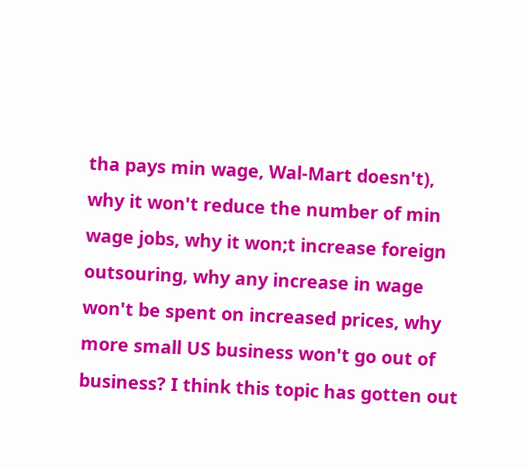tha pays min wage, Wal-Mart doesn't), why it won't reduce the number of min wage jobs, why it won;t increase foreign outsouring, why any increase in wage won't be spent on increased prices, why more small US business won't go out of business? I think this topic has gotten out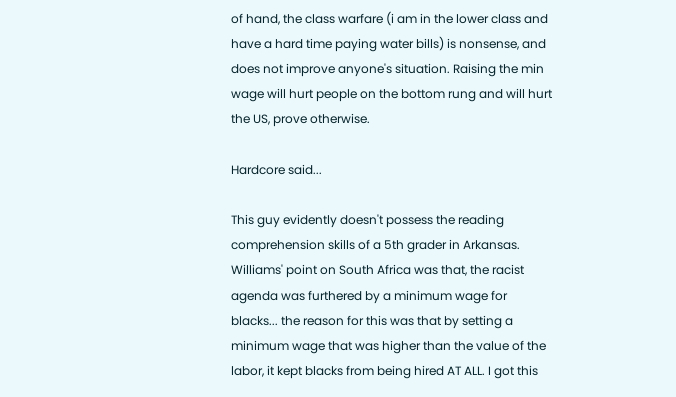of hand, the class warfare (i am in the lower class and have a hard time paying water bills) is nonsense, and does not improve anyone's situation. Raising the min wage will hurt people on the bottom rung and will hurt the US, prove otherwise.

Hardcore said...

This guy evidently doesn't possess the reading comprehension skills of a 5th grader in Arkansas. Williams' point on South Africa was that, the racist agenda was furthered by a minimum wage for blacks... the reason for this was that by setting a minimum wage that was higher than the value of the labor, it kept blacks from being hired AT ALL. I got this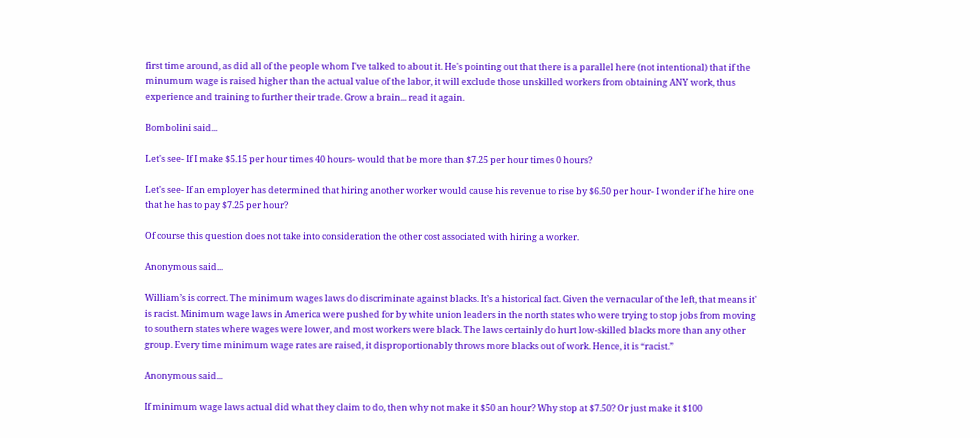first time around, as did all of the people whom I've talked to about it. He's pointing out that there is a parallel here (not intentional) that if the minumum wage is raised higher than the actual value of the labor, it will exclude those unskilled workers from obtaining ANY work, thus experience and training to further their trade. Grow a brain... read it again.

Bombolini said...

Let's see- If I make $5.15 per hour times 40 hours- would that be more than $7.25 per hour times 0 hours?

Let's see- If an employer has determined that hiring another worker would cause his revenue to rise by $6.50 per hour- I wonder if he hire one that he has to pay $7.25 per hour?

Of course this question does not take into consideration the other cost associated with hiring a worker.

Anonymous said...

William’s is correct. The minimum wages laws do discriminate against blacks. It’s a historical fact. Given the vernacular of the left, that means it' is racist. Minimum wage laws in America were pushed for by white union leaders in the north states who were trying to stop jobs from moving to southern states where wages were lower, and most workers were black. The laws certainly do hurt low-skilled blacks more than any other group. Every time minimum wage rates are raised, it disproportionably throws more blacks out of work. Hence, it is “racist.”

Anonymous said...

If minimum wage laws actual did what they claim to do, then why not make it $50 an hour? Why stop at $7.50? Or just make it $100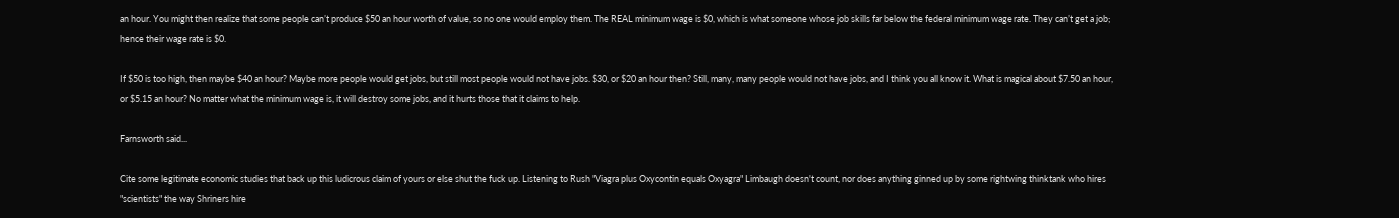an hour. You might then realize that some people can’t produce $50 an hour worth of value, so no one would employ them. The REAL minimum wage is $0, which is what someone whose job skills far below the federal minimum wage rate. They can’t get a job; hence their wage rate is $0.

If $50 is too high, then maybe $40 an hour? Maybe more people would get jobs, but still most people would not have jobs. $30, or $20 an hour then? Still, many, many people would not have jobs, and I think you all know it. What is magical about $7.50 an hour, or $5.15 an hour? No matter what the minimum wage is, it will destroy some jobs, and it hurts those that it claims to help.

Farnsworth said...

Cite some legitimate economic studies that back up this ludicrous claim of yours or else shut the fuck up. Listening to Rush "Viagra plus Oxycontin equals Oxyagra" Limbaugh doesn't count, nor does anything ginned up by some rightwing thinktank who hires "scientists" the way Shriners hire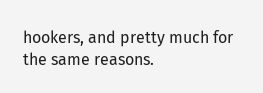hookers, and pretty much for the same reasons.